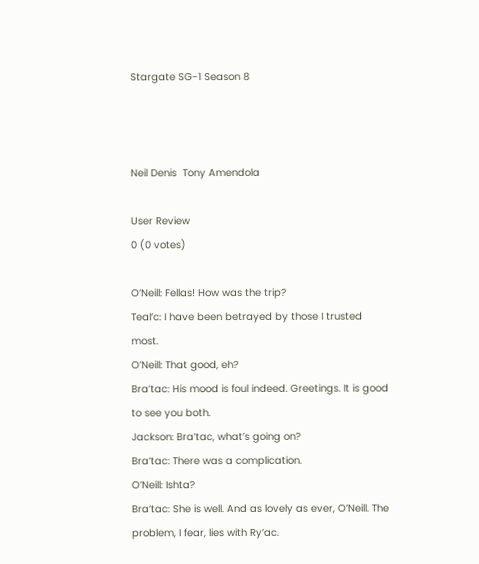Stargate SG-1 Season 8



Neil Denis  Tony Amendola

User Review
0 (0 votes)

O’Neill: Fellas! How was the trip?
Teal’c: I have been betrayed by those I trusted most.
O’Neill: That good, eh?
Bra’tac: His mood is foul indeed. Greetings. It is good to see you both.
Jackson: Bra’tac, what’s going on?
Bra’tac: There was a complication.
O’Neill: Ishta?
Bra’tac: She is well. And as lovely as ever, O’Neill. The problem, I fear, lies with Ry’ac.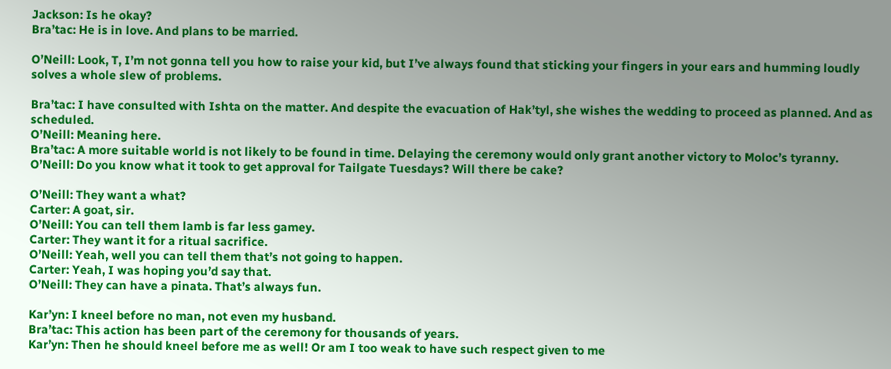Jackson: Is he okay?
Bra’tac: He is in love. And plans to be married.

O’Neill: Look, T, I’m not gonna tell you how to raise your kid, but I’ve always found that sticking your fingers in your ears and humming loudly solves a whole slew of problems.

Bra’tac: I have consulted with Ishta on the matter. And despite the evacuation of Hak’tyl, she wishes the wedding to proceed as planned. And as scheduled.
O’Neill: Meaning here.
Bra’tac: A more suitable world is not likely to be found in time. Delaying the ceremony would only grant another victory to Moloc’s tyranny.
O’Neill: Do you know what it took to get approval for Tailgate Tuesdays? Will there be cake?

O’Neill: They want a what?
Carter: A goat, sir.
O’Neill: You can tell them lamb is far less gamey.
Carter: They want it for a ritual sacrifice.
O’Neill: Yeah, well you can tell them that’s not going to happen.
Carter: Yeah, I was hoping you’d say that.
O’Neill: They can have a pinata. That’s always fun.

Kar’yn: I kneel before no man, not even my husband.
Bra’tac: This action has been part of the ceremony for thousands of years.
Kar’yn: Then he should kneel before me as well! Or am I too weak to have such respect given to me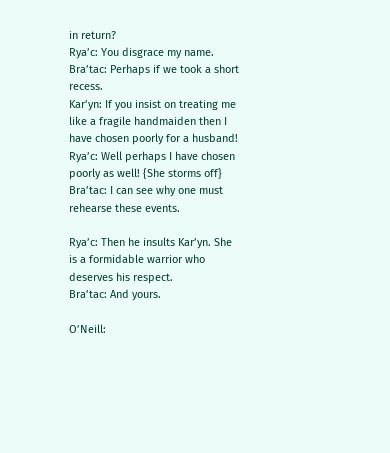in return?
Rya’c: You disgrace my name.
Bra’tac: Perhaps if we took a short recess.
Kar’yn: If you insist on treating me like a fragile handmaiden then I have chosen poorly for a husband!
Rya’c: Well perhaps I have chosen poorly as well! {She storms off}
Bra’tac: I can see why one must rehearse these events.

Rya’c: Then he insults Kar’yn. She is a formidable warrior who deserves his respect.
Bra’tac: And yours.

O’Neill: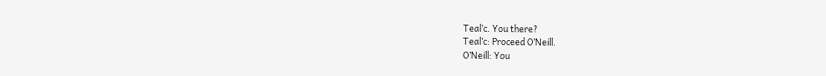Teal’c. You there?
Teal’c: Proceed O’Neill.
O’Neill: You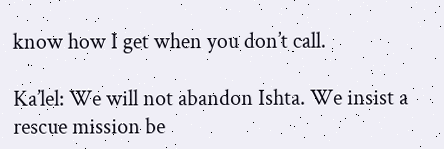know how I get when you don’t call.

Ka’lel: We will not abandon Ishta. We insist a rescue mission be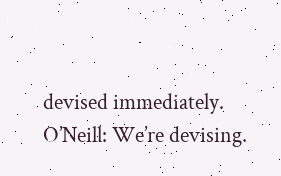devised immediately.
O’Neill: We’re devising.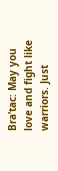Bra’tac: May you love and fight like warriors. Just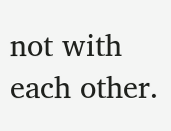not with each other.